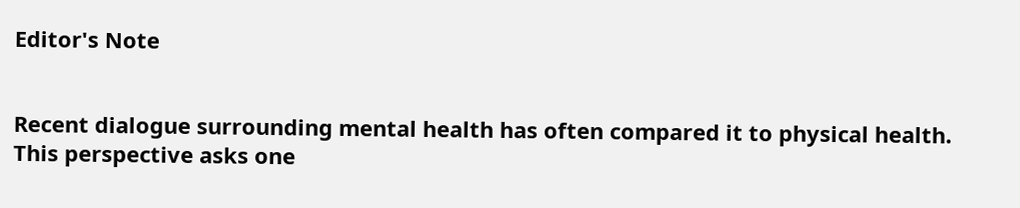Editor's Note


Recent dialogue surrounding mental health has often compared it to physical health. This perspective asks one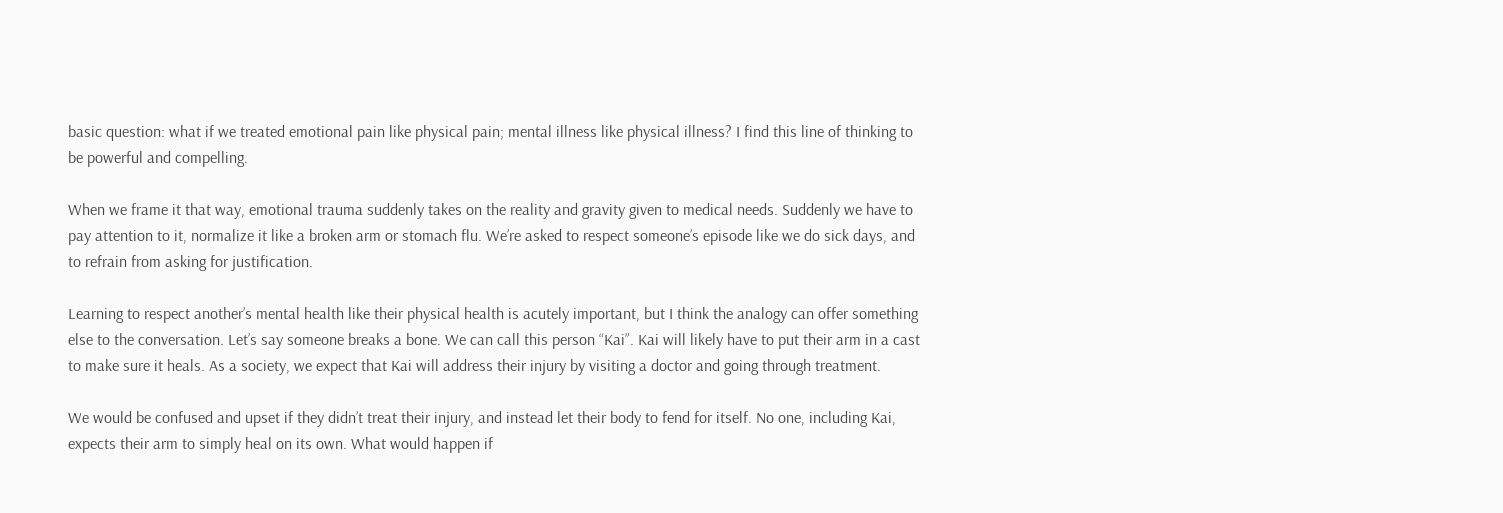basic question: what if we treated emotional pain like physical pain; mental illness like physical illness? I find this line of thinking to be powerful and compelling.

When we frame it that way, emotional trauma suddenly takes on the reality and gravity given to medical needs. Suddenly we have to pay attention to it, normalize it like a broken arm or stomach flu. We’re asked to respect someone’s episode like we do sick days, and to refrain from asking for justification.

Learning to respect another’s mental health like their physical health is acutely important, but I think the analogy can offer something else to the conversation. Let’s say someone breaks a bone. We can call this person “Kai”. Kai will likely have to put their arm in a cast to make sure it heals. As a society, we expect that Kai will address their injury by visiting a doctor and going through treatment.

We would be confused and upset if they didn’t treat their injury, and instead let their body to fend for itself. No one, including Kai, expects their arm to simply heal on its own. What would happen if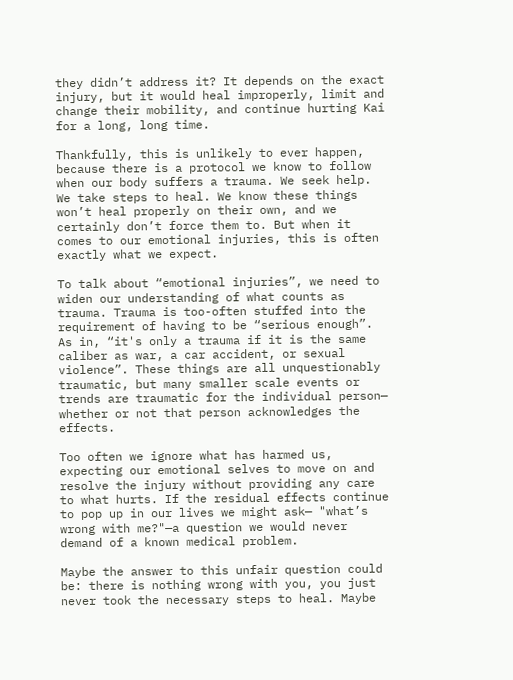they didn’t address it? It depends on the exact injury, but it would heal improperly, limit and change their mobility, and continue hurting Kai for a long, long time.

Thankfully, this is unlikely to ever happen, because there is a protocol we know to follow when our body suffers a trauma. We seek help. We take steps to heal. We know these things won’t heal properly on their own, and we certainly don’t force them to. But when it comes to our emotional injuries, this is often exactly what we expect.

To talk about “emotional injuries”, we need to widen our understanding of what counts as trauma. Trauma is too-often stuffed into the requirement of having to be “serious enough”. As in, “it's only a trauma if it is the same caliber as war, a car accident, or sexual violence”. These things are all unquestionably traumatic, but many smaller scale events or trends are traumatic for the individual person— whether or not that person acknowledges the effects.

Too often we ignore what has harmed us, expecting our emotional selves to move on and resolve the injury without providing any care to what hurts. If the residual effects continue to pop up in our lives we might ask— "what’s wrong with me?"—a question we would never demand of a known medical problem.

Maybe the answer to this unfair question could be: there is nothing wrong with you, you just never took the necessary steps to heal. Maybe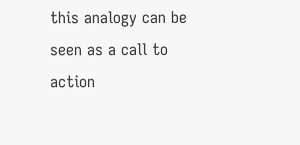this analogy can be seen as a call to action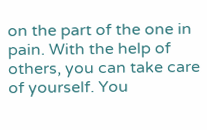on the part of the one in pain. With the help of others, you can take care of yourself. You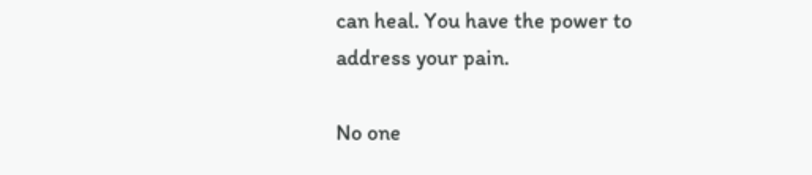can heal. You have the power to address your pain.

No one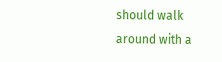should walk around with a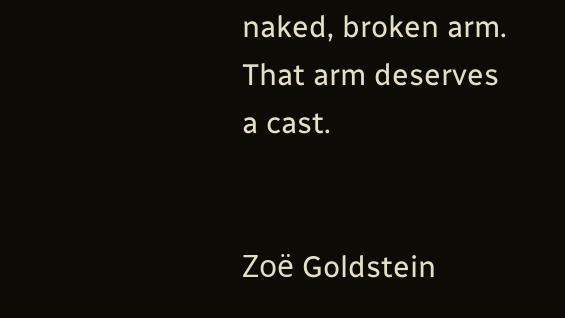naked, broken arm. That arm deserves a cast.


Zoë Goldstein